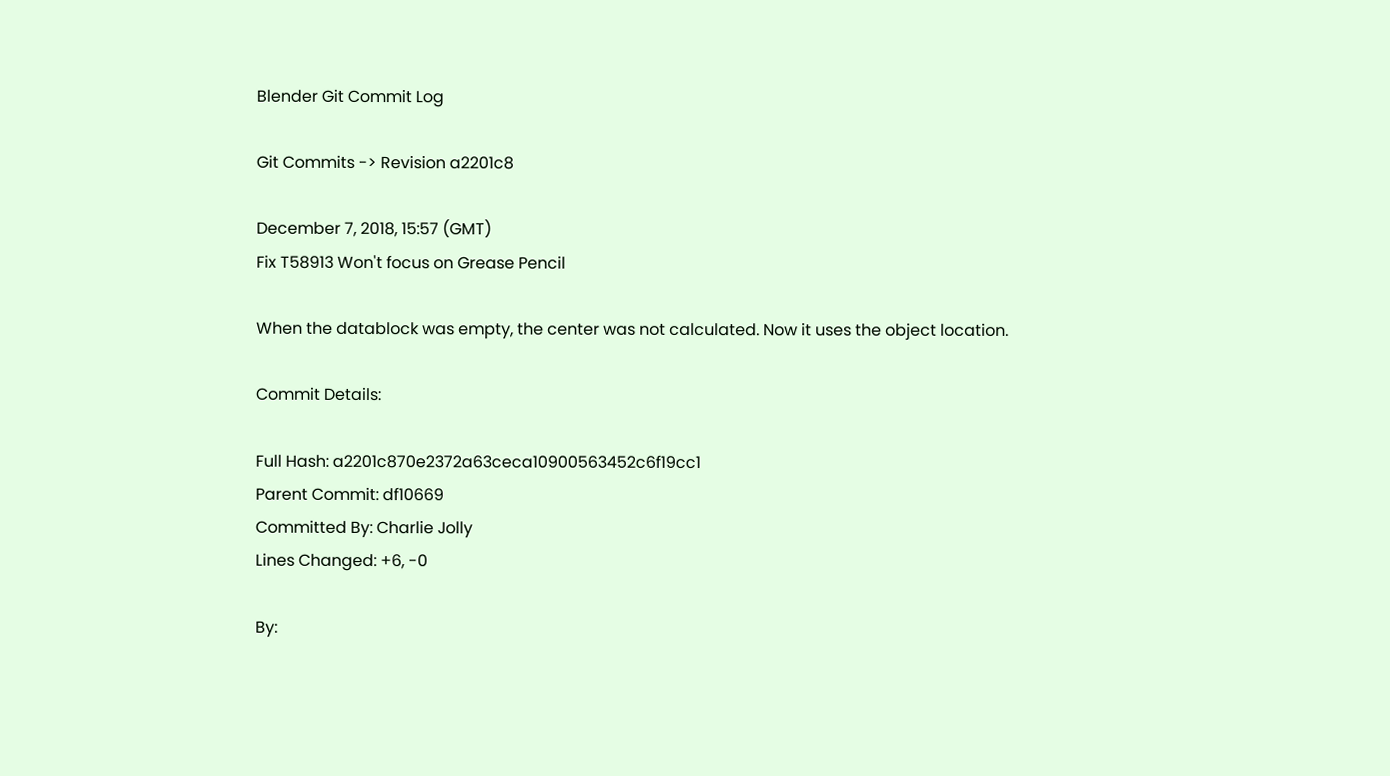Blender Git Commit Log

Git Commits -> Revision a2201c8

December 7, 2018, 15:57 (GMT)
Fix T58913 Won't focus on Grease Pencil

When the datablock was empty, the center was not calculated. Now it uses the object location.

Commit Details:

Full Hash: a2201c870e2372a63ceca10900563452c6f19cc1
Parent Commit: df10669
Committed By: Charlie Jolly
Lines Changed: +6, -0

By: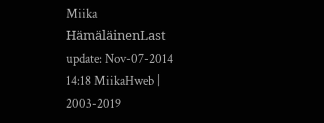Miika HämäläinenLast update: Nov-07-2014 14:18 MiikaHweb | 2003-2019